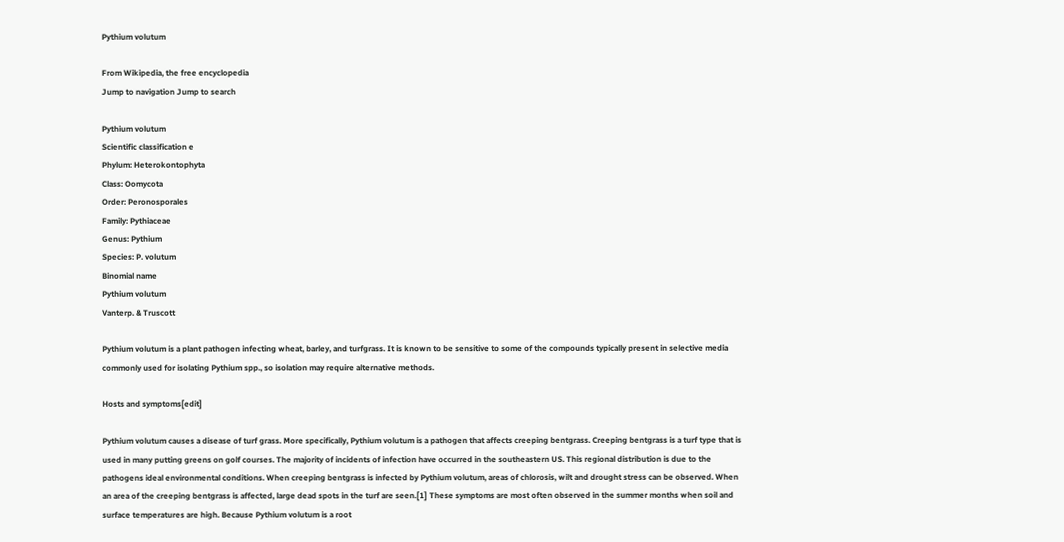Pythium volutum

From Wikipedia, the free encyclopedia
Jump to navigation Jump to search

Pythium volutum
Scientific classification e
Phylum: Heterokontophyta
Class: Oomycota
Order: Peronosporales
Family: Pythiaceae
Genus: Pythium
Species: P. volutum
Binomial name
Pythium volutum
Vanterp. & Truscott

Pythium volutum is a plant pathogen infecting wheat, barley, and turfgrass. It is known to be sensitive to some of the compounds typically present in selective media commonly used for isolating Pythium spp., so isolation may require alternative methods.

Hosts and symptoms[edit]

Pythium volutum causes a disease of turf grass. More specifically, Pythium volutum is a pathogen that affects creeping bentgrass. Creeping bentgrass is a turf type that is used in many putting greens on golf courses. The majority of incidents of infection have occurred in the southeastern US. This regional distribution is due to the pathogens ideal environmental conditions. When creeping bentgrass is infected by Pythium volutum, areas of chlorosis, wilt and drought stress can be observed. When an area of the creeping bentgrass is affected, large dead spots in the turf are seen.[1] These symptoms are most often observed in the summer months when soil and surface temperatures are high. Because Pythium volutum is a root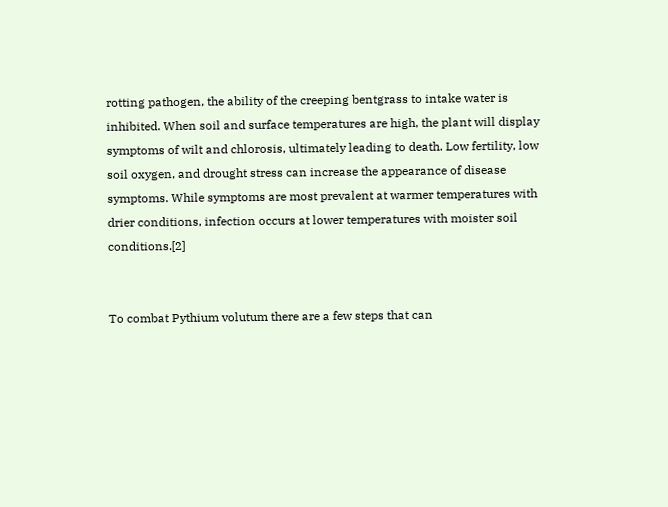rotting pathogen, the ability of the creeping bentgrass to intake water is inhibited. When soil and surface temperatures are high, the plant will display symptoms of wilt and chlorosis, ultimately leading to death. Low fertility, low soil oxygen, and drought stress can increase the appearance of disease symptoms. While symptoms are most prevalent at warmer temperatures with drier conditions, infection occurs at lower temperatures with moister soil conditions.[2]


To combat Pythium volutum there are a few steps that can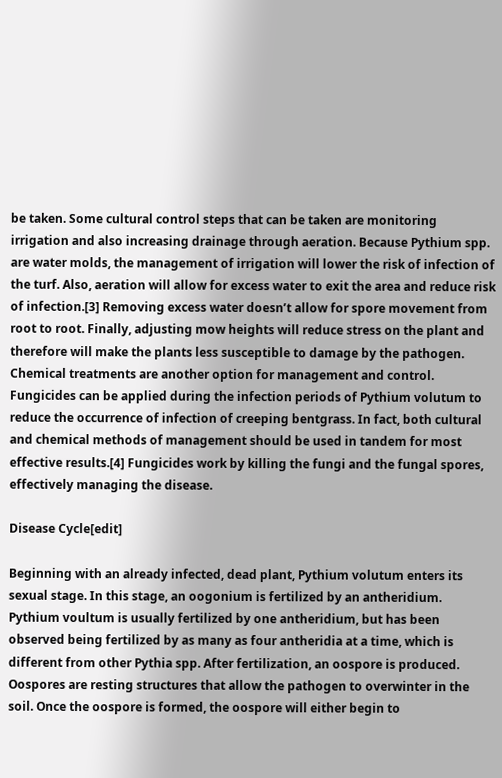be taken. Some cultural control steps that can be taken are monitoring irrigation and also increasing drainage through aeration. Because Pythium spp. are water molds, the management of irrigation will lower the risk of infection of the turf. Also, aeration will allow for excess water to exit the area and reduce risk of infection.[3] Removing excess water doesn’t allow for spore movement from root to root. Finally, adjusting mow heights will reduce stress on the plant and therefore will make the plants less susceptible to damage by the pathogen. Chemical treatments are another option for management and control. Fungicides can be applied during the infection periods of Pythium volutum to reduce the occurrence of infection of creeping bentgrass. In fact, both cultural and chemical methods of management should be used in tandem for most effective results.[4] Fungicides work by killing the fungi and the fungal spores, effectively managing the disease.

Disease Cycle[edit]

Beginning with an already infected, dead plant, Pythium volutum enters its sexual stage. In this stage, an oogonium is fertilized by an antheridium. Pythium voultum is usually fertilized by one antheridium, but has been observed being fertilized by as many as four antheridia at a time, which is different from other Pythia spp. After fertilization, an oospore is produced. Oospores are resting structures that allow the pathogen to overwinter in the soil. Once the oospore is formed, the oospore will either begin to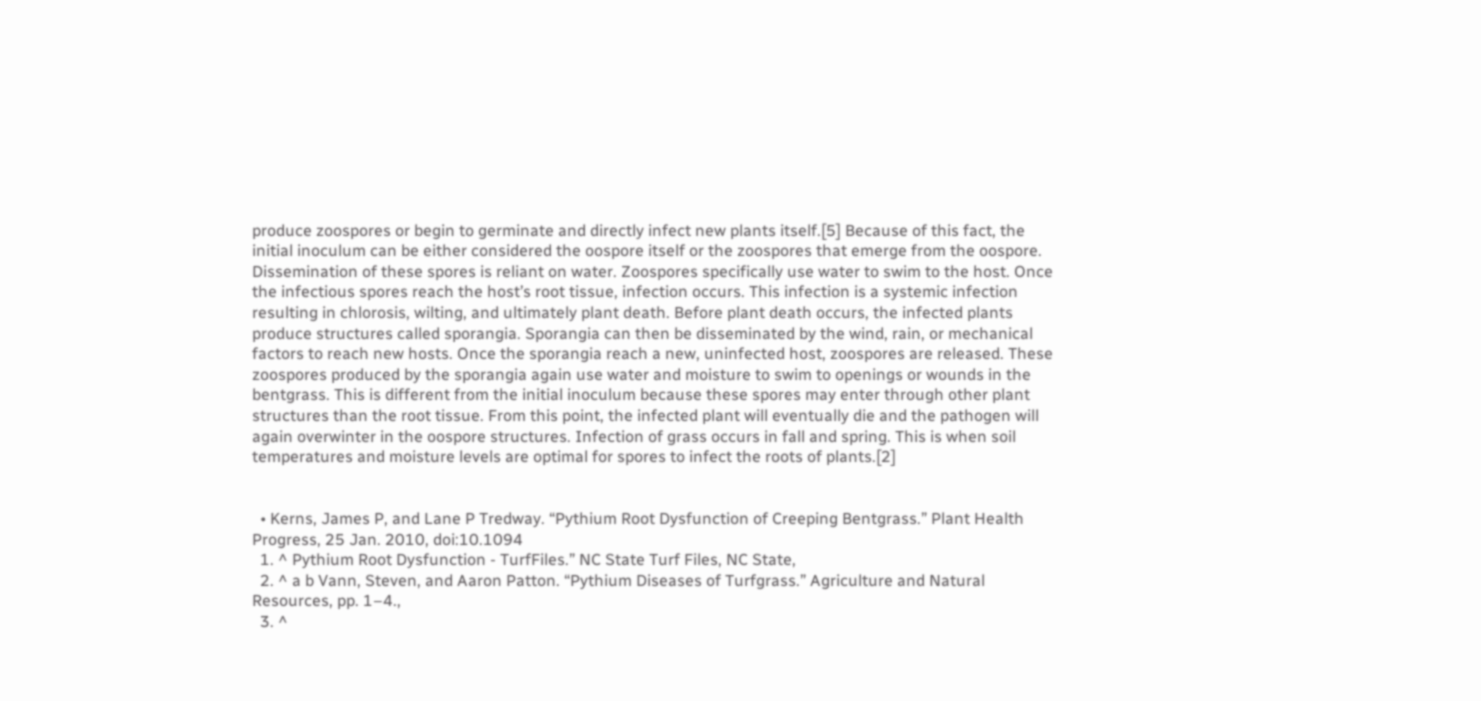produce zoospores or begin to germinate and directly infect new plants itself.[5] Because of this fact, the initial inoculum can be either considered the oospore itself or the zoospores that emerge from the oospore. Dissemination of these spores is reliant on water. Zoospores specifically use water to swim to the host. Once the infectious spores reach the host’s root tissue, infection occurs. This infection is a systemic infection resulting in chlorosis, wilting, and ultimately plant death. Before plant death occurs, the infected plants produce structures called sporangia. Sporangia can then be disseminated by the wind, rain, or mechanical factors to reach new hosts. Once the sporangia reach a new, uninfected host, zoospores are released. These zoospores produced by the sporangia again use water and moisture to swim to openings or wounds in the bentgrass. This is different from the initial inoculum because these spores may enter through other plant structures than the root tissue. From this point, the infected plant will eventually die and the pathogen will again overwinter in the oospore structures. Infection of grass occurs in fall and spring. This is when soil temperatures and moisture levels are optimal for spores to infect the roots of plants.[2]


  • Kerns, James P, and Lane P Tredway. “Pythium Root Dysfunction of Creeping Bentgrass.” Plant Health Progress, 25 Jan. 2010, doi:10.1094
  1. ^ Pythium Root Dysfunction - TurfFiles.” NC State Turf Files, NC State,
  2. ^ a b Vann, Steven, and Aaron Patton. “Pythium Diseases of Turfgrass.” Agriculture and Natural Resources, pp. 1–4.,
  3. ^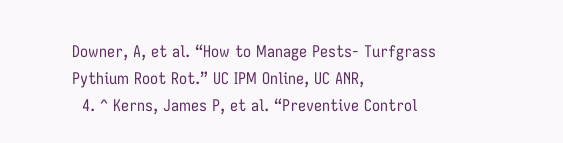Downer, A, et al. “How to Manage Pests- Turfgrass Pythium Root Rot.” UC IPM Online, UC ANR,
  4. ^ Kerns, James P, et al. “Preventive Control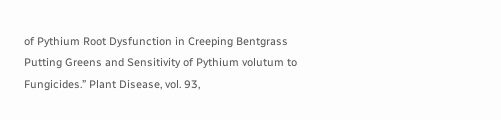of Pythium Root Dysfunction in Creeping Bentgrass Putting Greens and Sensitivity of Pythium volutum to Fungicides.” Plant Disease, vol. 93,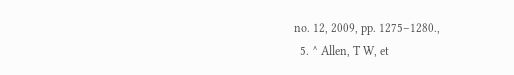no. 12, 2009, pp. 1275–1280.,
  5. ^ Allen, T W, et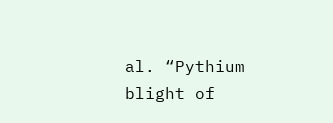al. “Pythium blight of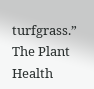turfgrass.” The Plant Health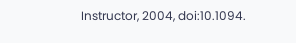Instructor, 2004, doi:10.1094.